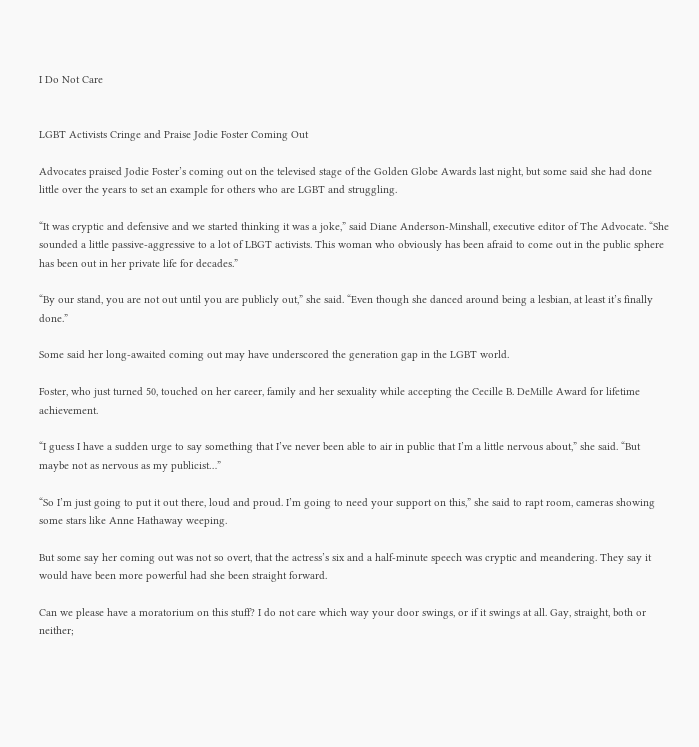I Do Not Care


LGBT Activists Cringe and Praise Jodie Foster Coming Out

Advocates praised Jodie Foster’s coming out on the televised stage of the Golden Globe Awards last night, but some said she had done little over the years to set an example for others who are LGBT and struggling.

“It was cryptic and defensive and we started thinking it was a joke,” said Diane Anderson-Minshall, executive editor of The Advocate. “She sounded a little passive-aggressive to a lot of LBGT activists. This woman who obviously has been afraid to come out in the public sphere has been out in her private life for decades.”

“By our stand, you are not out until you are publicly out,” she said. “Even though she danced around being a lesbian, at least it’s finally done.”

Some said her long-awaited coming out may have underscored the generation gap in the LGBT world.

Foster, who just turned 50, touched on her career, family and her sexuality while accepting the Cecille B. DeMille Award for lifetime achievement.

“I guess I have a sudden urge to say something that I’ve never been able to air in public that I’m a little nervous about,” she said. “But maybe not as nervous as my publicist…”

“So I’m just going to put it out there, loud and proud. I’m going to need your support on this,” she said to rapt room, cameras showing some stars like Anne Hathaway weeping.

But some say her coming out was not so overt, that the actress’s six and a half-minute speech was cryptic and meandering. They say it would have been more powerful had she been straight forward.

Can we please have a moratorium on this stuff? I do not care which way your door swings, or if it swings at all. Gay, straight, both or neither;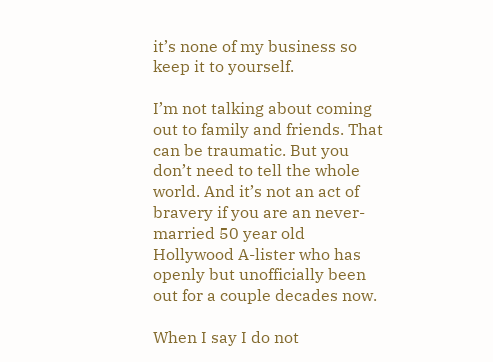it’s none of my business so keep it to yourself.

I’m not talking about coming out to family and friends. That can be traumatic. But you don’t need to tell the whole world. And it’s not an act of bravery if you are an never-married 50 year old Hollywood A-lister who has openly but unofficially been out for a couple decades now.

When I say I do not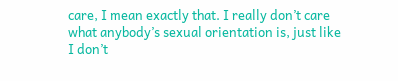care, I mean exactly that. I really don’t care what anybody’s sexual orientation is, just like I don’t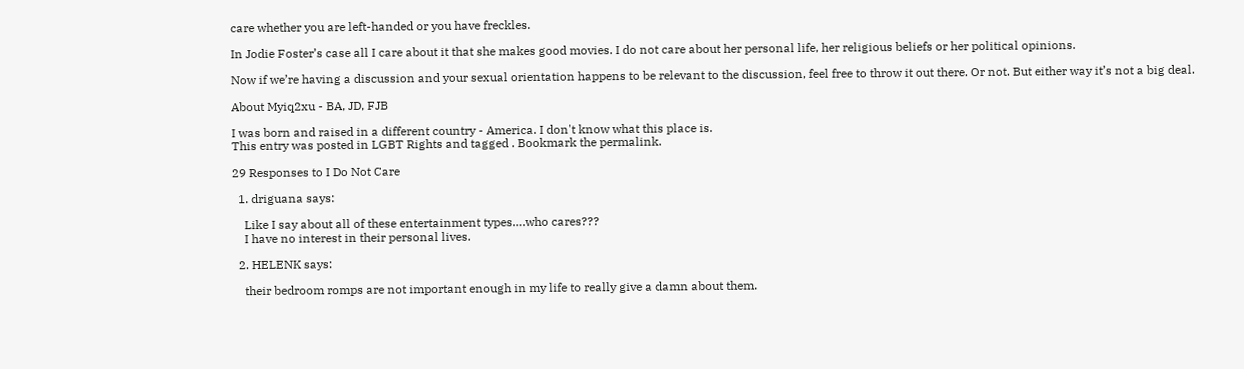care whether you are left-handed or you have freckles.

In Jodie Foster’s case all I care about it that she makes good movies. I do not care about her personal life, her religious beliefs or her political opinions.

Now if we’re having a discussion and your sexual orientation happens to be relevant to the discussion, feel free to throw it out there. Or not. But either way it’s not a big deal.

About Myiq2xu - BA, JD, FJB

I was born and raised in a different country - America. I don't know what this place is.
This entry was posted in LGBT Rights and tagged . Bookmark the permalink.

29 Responses to I Do Not Care

  1. driguana says:

    Like I say about all of these entertainment types….who cares???
    I have no interest in their personal lives.

  2. HELENK says:

    their bedroom romps are not important enough in my life to really give a damn about them.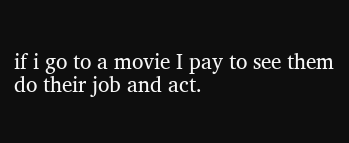if i go to a movie I pay to see them do their job and act.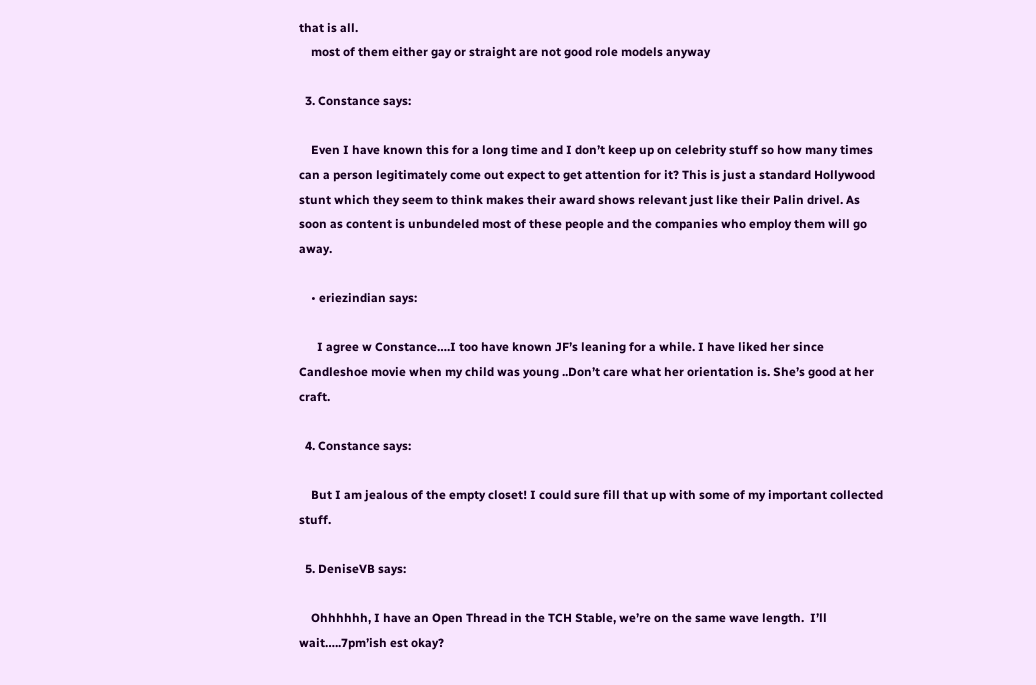that is all.
    most of them either gay or straight are not good role models anyway

  3. Constance says:

    Even I have known this for a long time and I don’t keep up on celebrity stuff so how many times can a person legitimately come out expect to get attention for it? This is just a standard Hollywood stunt which they seem to think makes their award shows relevant just like their Palin drivel. As soon as content is unbundeled most of these people and the companies who employ them will go away.

    • eriezindian says:

      I agree w Constance….I too have known JF’s leaning for a while. I have liked her since Candleshoe movie when my child was young ..Don’t care what her orientation is. She’s good at her craft.

  4. Constance says:

    But I am jealous of the empty closet! I could sure fill that up with some of my important collected stuff.

  5. DeniseVB says:

    Ohhhhhh, I have an Open Thread in the TCH Stable, we’re on the same wave length.  I’ll wait…..7pm’ish est okay?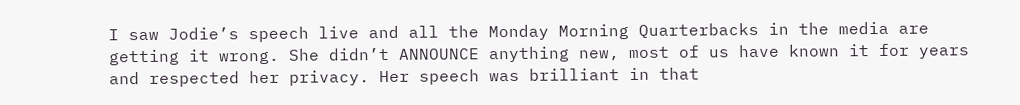I saw Jodie’s speech live and all the Monday Morning Quarterbacks in the media are getting it wrong. She didn’t ANNOUNCE anything new, most of us have known it for years and respected her privacy. Her speech was brilliant in that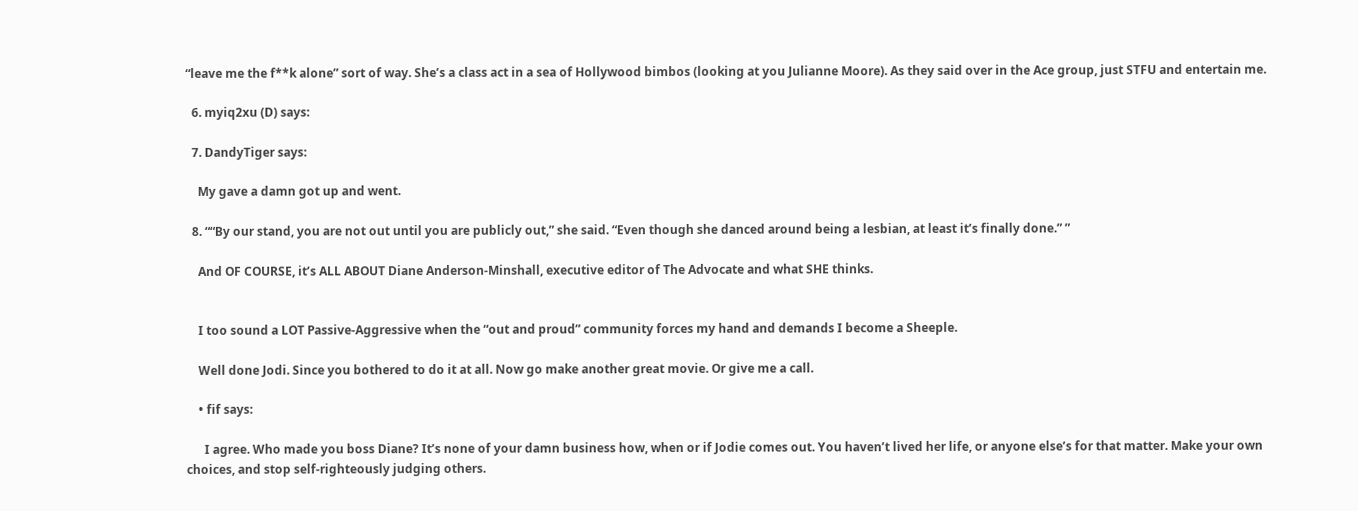“leave me the f**k alone” sort of way. She’s a class act in a sea of Hollywood bimbos (looking at you Julianne Moore). As they said over in the Ace group, just STFU and entertain me.

  6. myiq2xu (D) says:

  7. DandyTiger says:

    My gave a damn got up and went.

  8. ““By our stand, you are not out until you are publicly out,” she said. “Even though she danced around being a lesbian, at least it’s finally done.” ”

    And OF COURSE, it’s ALL ABOUT Diane Anderson-Minshall, executive editor of The Advocate and what SHE thinks.


    I too sound a LOT Passive-Aggressive when the “out and proud” community forces my hand and demands I become a Sheeple.

    Well done Jodi. Since you bothered to do it at all. Now go make another great movie. Or give me a call.

    • fif says:

      I agree. Who made you boss Diane? It’s none of your damn business how, when or if Jodie comes out. You haven’t lived her life, or anyone else’s for that matter. Make your own choices, and stop self-righteously judging others.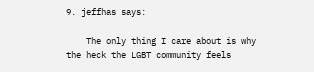9. jeffhas says:

    The only thing I care about is why the heck the LGBT community feels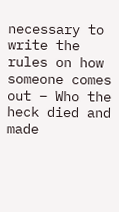necessary to write the rules on how someone comes out – Who the heck died and made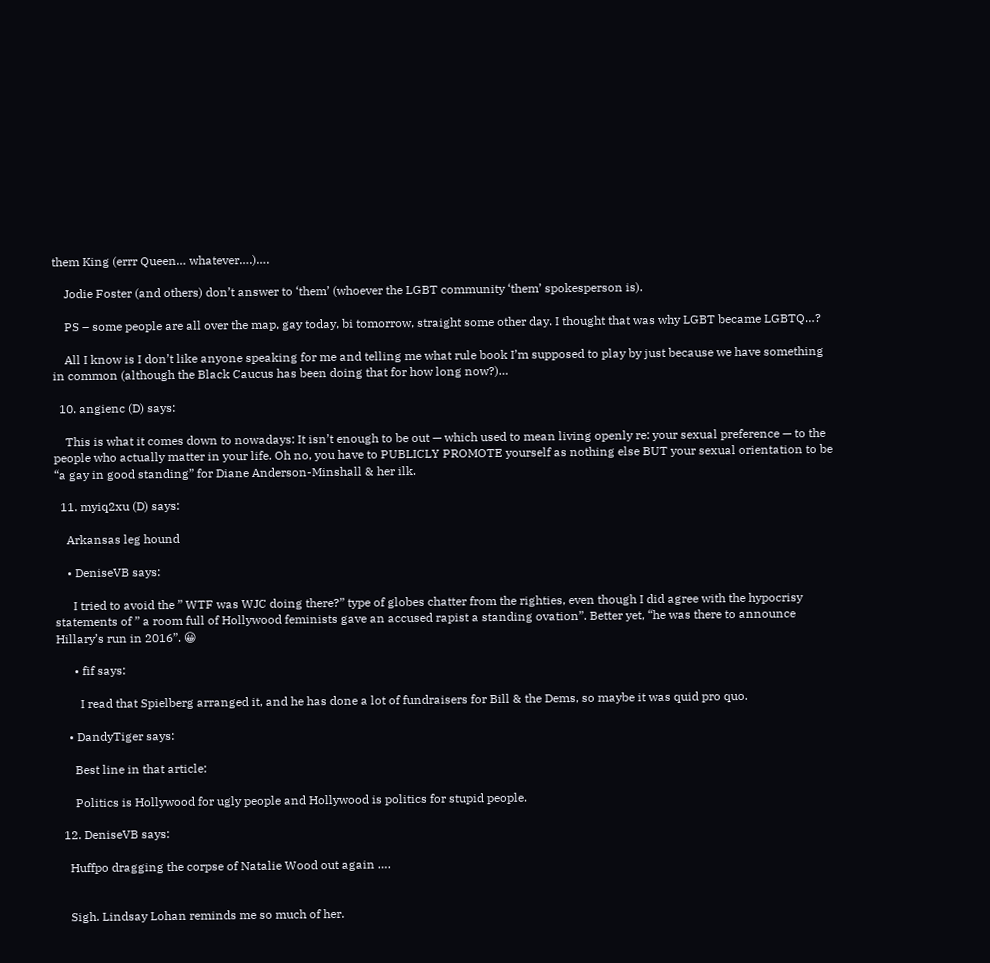them King (errr Queen… whatever….)….

    Jodie Foster (and others) don’t answer to ‘them’ (whoever the LGBT community ‘them’ spokesperson is).

    PS – some people are all over the map, gay today, bi tomorrow, straight some other day. I thought that was why LGBT became LGBTQ…?

    All I know is I don’t like anyone speaking for me and telling me what rule book I’m supposed to play by just because we have something in common (although the Black Caucus has been doing that for how long now?)…

  10. angienc (D) says:

    This is what it comes down to nowadays: It isn’t enough to be out — which used to mean living openly re: your sexual preference — to the people who actually matter in your life. Oh no, you have to PUBLICLY PROMOTE yourself as nothing else BUT your sexual orientation to be “a gay in good standing” for Diane Anderson-Minshall & her ilk.

  11. myiq2xu (D) says:

    Arkansas leg hound

    • DeniseVB says:

      I tried to avoid the ” WTF was WJC doing there?” type of globes chatter from the righties, even though I did agree with the hypocrisy statements of ” a room full of Hollywood feminists gave an accused rapist a standing ovation”. Better yet, “he was there to announce Hillary’s run in 2016”. 😀

      • fif says:

        I read that Spielberg arranged it, and he has done a lot of fundraisers for Bill & the Dems, so maybe it was quid pro quo.

    • DandyTiger says:

      Best line in that article:

      Politics is Hollywood for ugly people and Hollywood is politics for stupid people.

  12. DeniseVB says:

    Huffpo dragging the corpse of Natalie Wood out again ….


    Sigh. Lindsay Lohan reminds me so much of her.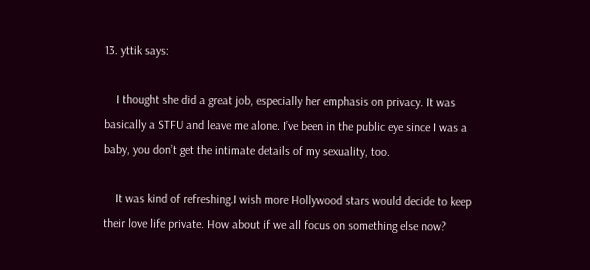13. yttik says:

    I thought she did a great job, especially her emphasis on privacy. It was basically a STFU and leave me alone. I’ve been in the public eye since I was a baby, you don’t get the intimate details of my sexuality, too.

    It was kind of refreshing.I wish more Hollywood stars would decide to keep their love life private. How about if we all focus on something else now?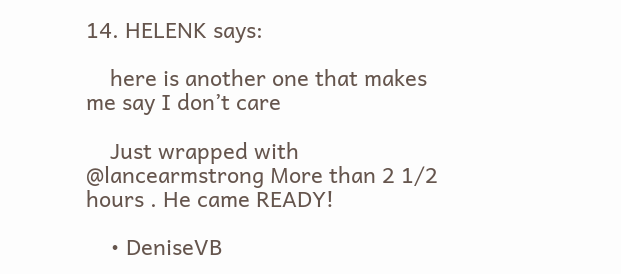14. HELENK says:

    here is another one that makes me say I don’t care

    Just wrapped with @lancearmstrong More than 2 1/2 hours . He came READY!

    • DeniseVB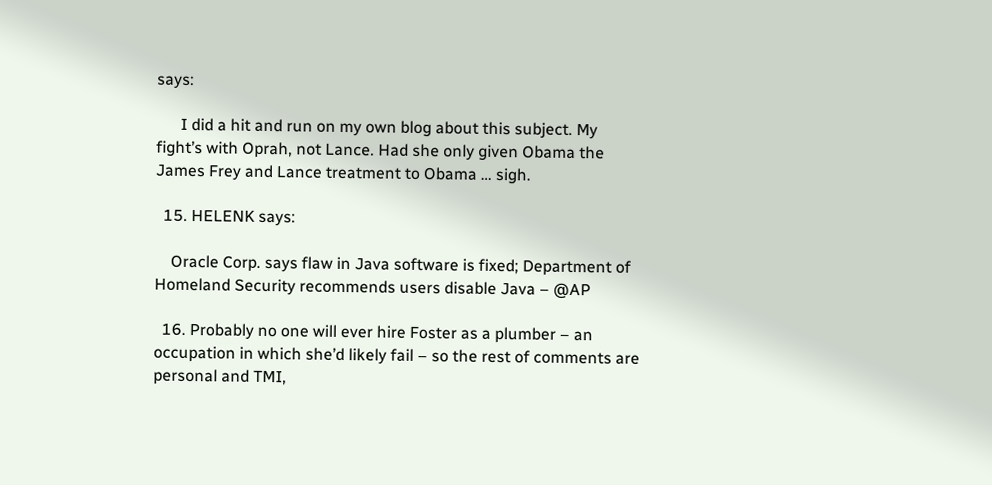says:

      I did a hit and run on my own blog about this subject. My fight’s with Oprah, not Lance. Had she only given Obama the James Frey and Lance treatment to Obama … sigh.

  15. HELENK says:

    Oracle Corp. says flaw in Java software is fixed; Department of Homeland Security recommends users disable Java – @AP

  16. Probably no one will ever hire Foster as a plumber – an occupation in which she’d likely fail – so the rest of comments are personal and TMI,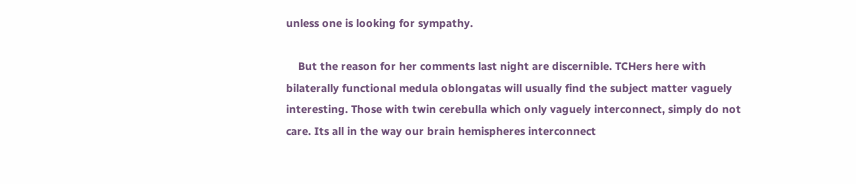unless one is looking for sympathy.

    But the reason for her comments last night are discernible. TCHers here with bilaterally functional medula oblongatas will usually find the subject matter vaguely interesting. Those with twin cerebulla which only vaguely interconnect, simply do not care. Its all in the way our brain hemispheres interconnect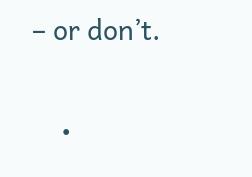– or don’t.

    •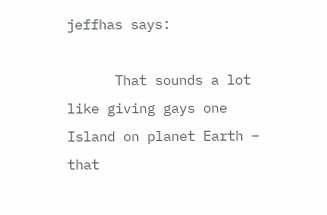jeffhas says:

      That sounds a lot like giving gays one Island on planet Earth – that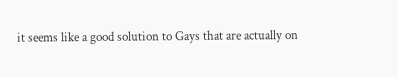it seems like a good solution to Gays that are actually on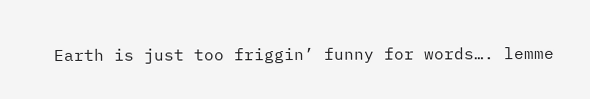Earth is just too friggin’ funny for words…. lemme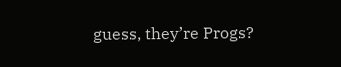guess, they’re Progs?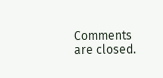Comments are closed.